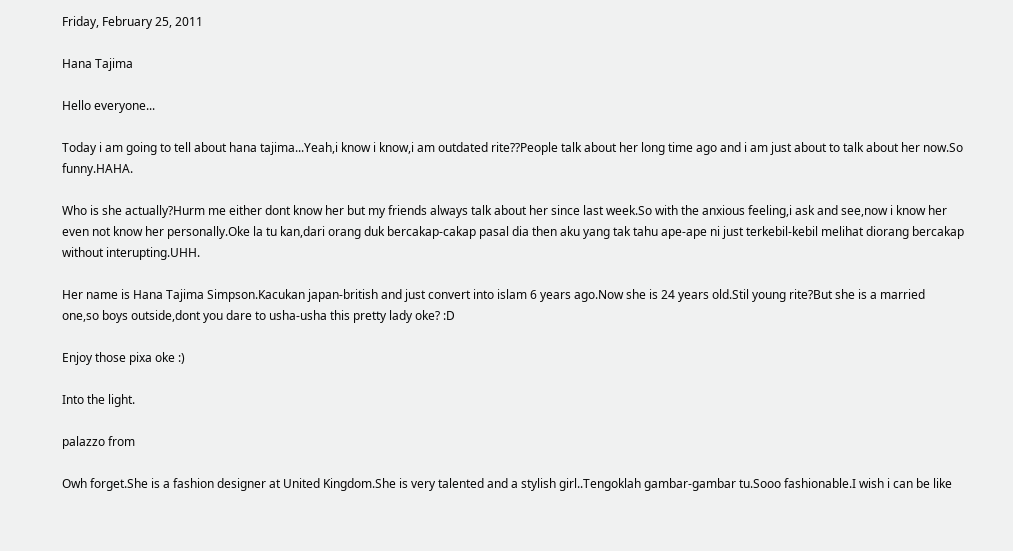Friday, February 25, 2011

Hana Tajima

Hello everyone...

Today i am going to tell about hana tajima...Yeah,i know i know,i am outdated rite??People talk about her long time ago and i am just about to talk about her now.So funny.HAHA.

Who is she actually?Hurm me either dont know her but my friends always talk about her since last week.So with the anxious feeling,i ask and see,now i know her even not know her personally.Oke la tu kan,dari orang duk bercakap-cakap pasal dia then aku yang tak tahu ape-ape ni just terkebil-kebil melihat diorang bercakap without interupting.UHH.

Her name is Hana Tajima Simpson.Kacukan japan-british and just convert into islam 6 years ago.Now she is 24 years old.Stil young rite?But she is a married one,so boys outside,dont you dare to usha-usha this pretty lady oke? :D

Enjoy those pixa oke :)

Into the light.

palazzo from

Owh forget.She is a fashion designer at United Kingdom.She is very talented and a stylish girl..Tengoklah gambar-gambar tu.Sooo fashionable.I wish i can be like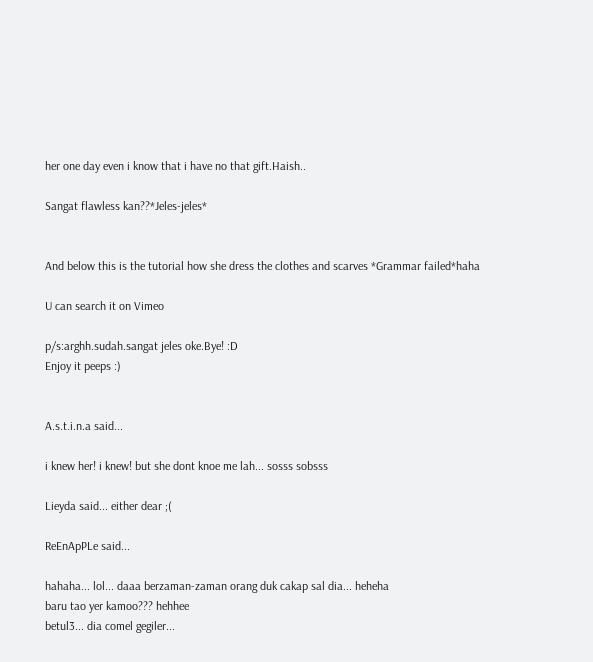her one day even i know that i have no that gift.Haish..

Sangat flawless kan??*Jeles-jeles*


And below this is the tutorial how she dress the clothes and scarves *Grammar failed*haha

U can search it on Vimeo

p/s:arghh.sudah.sangat jeles oke.Bye! :D
Enjoy it peeps :)


A.s.t.i.n.a said...

i knew her! i knew! but she dont knoe me lah... sosss sobsss

Lieyda said... either dear ;(

ReEnApPLe said...

hahaha... lol... daaa berzaman-zaman orang duk cakap sal dia... heheha
baru tao yer kamoo??? hehhee
betul3... dia comel gegiler...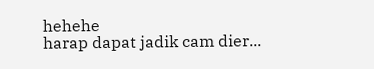hehehe
harap dapat jadik cam dier...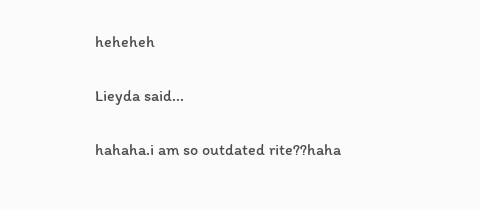heheheh

Lieyda said...

hahaha.i am so outdated rite??haha